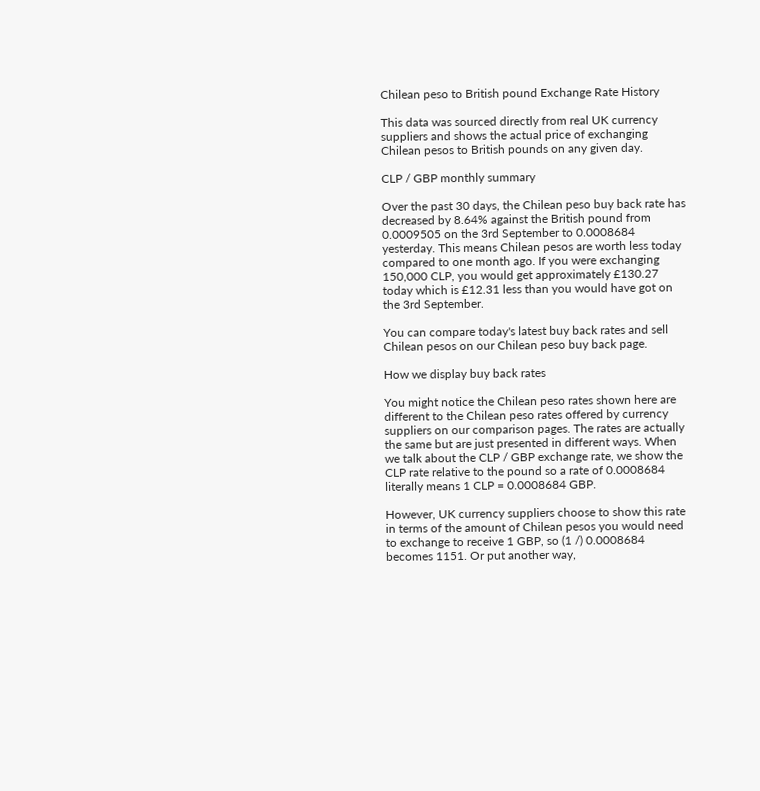Chilean peso to British pound Exchange Rate History

This data was sourced directly from real UK currency suppliers and shows the actual price of exchanging Chilean pesos to British pounds on any given day.

CLP / GBP monthly summary

Over the past 30 days, the Chilean peso buy back rate has decreased by 8.64% against the British pound from 0.0009505 on the 3rd September to 0.0008684 yesterday. This means Chilean pesos are worth less today compared to one month ago. If you were exchanging 150,000 CLP, you would get approximately £130.27 today which is £12.31 less than you would have got on the 3rd September.

You can compare today's latest buy back rates and sell Chilean pesos on our Chilean peso buy back page.

How we display buy back rates

You might notice the Chilean peso rates shown here are different to the Chilean peso rates offered by currency suppliers on our comparison pages. The rates are actually the same but are just presented in different ways. When we talk about the CLP / GBP exchange rate, we show the CLP rate relative to the pound so a rate of 0.0008684 literally means 1 CLP = 0.0008684 GBP.

However, UK currency suppliers choose to show this rate in terms of the amount of Chilean pesos you would need to exchange to receive 1 GBP, so (1 /) 0.0008684 becomes 1151. Or put another way,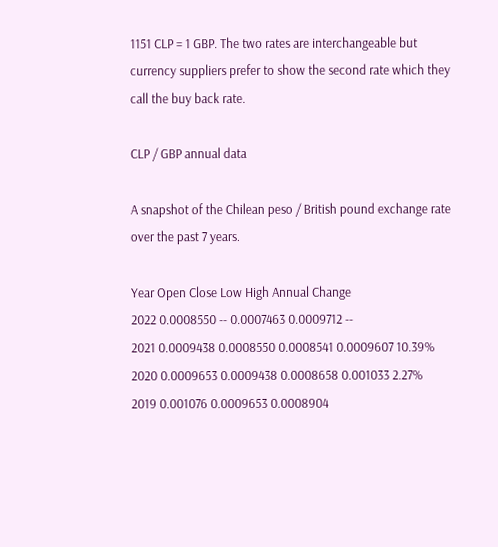1151 CLP = 1 GBP. The two rates are interchangeable but currency suppliers prefer to show the second rate which they call the buy back rate.

CLP / GBP annual data

A snapshot of the Chilean peso / British pound exchange rate over the past 7 years.

Year Open Close Low High Annual Change
2022 0.0008550 -- 0.0007463 0.0009712 --
2021 0.0009438 0.0008550 0.0008541 0.0009607 10.39%
2020 0.0009653 0.0009438 0.0008658 0.001033 2.27%
2019 0.001076 0.0009653 0.0008904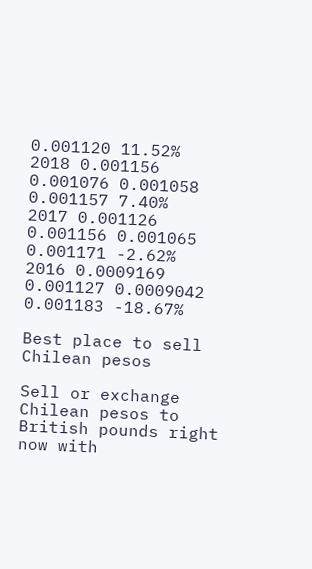0.001120 11.52%
2018 0.001156 0.001076 0.001058 0.001157 7.40%
2017 0.001126 0.001156 0.001065 0.001171 -2.62%
2016 0.0009169 0.001127 0.0009042 0.001183 -18.67%

Best place to sell Chilean pesos

Sell or exchange Chilean pesos to British pounds right now with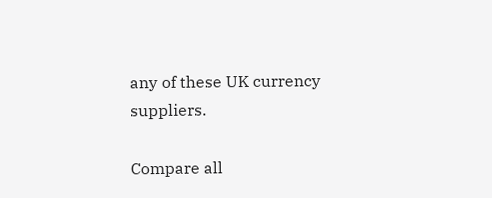any of these UK currency suppliers.

Compare all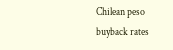Chilean peso buyback rates